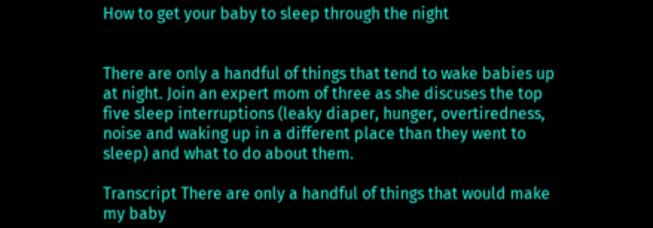How to get your baby to sleep through the night


There are only a handful of things that tend to wake babies up at night. Join an expert mom of three as she discuses the top five sleep interruptions (leaky diaper, hunger, overtiredness, noise and waking up in a different place than they went to sleep) and what to do about them.

Transcript There are only a handful of things that would make my baby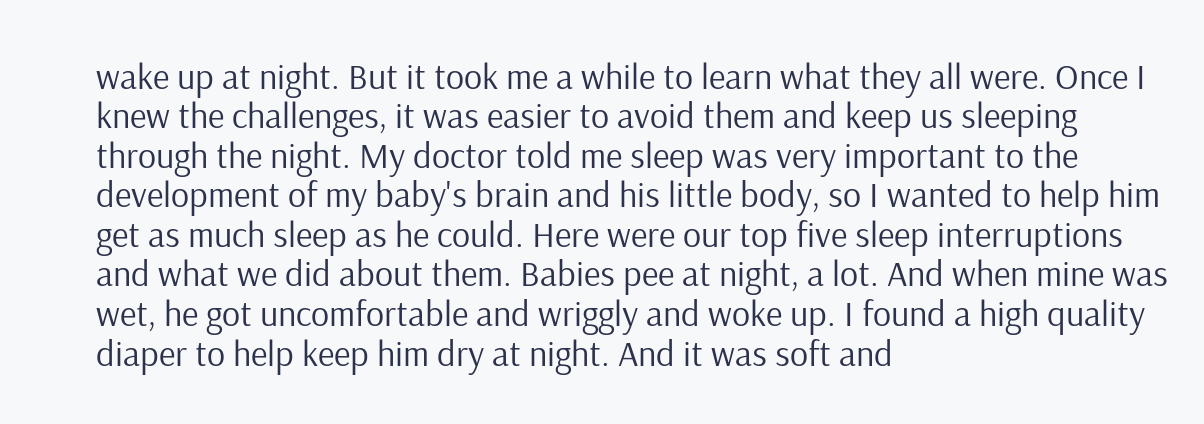wake up at night. But it took me a while to learn what they all were. Once I knew the challenges, it was easier to avoid them and keep us sleeping through the night. My doctor told me sleep was very important to the development of my baby's brain and his little body, so I wanted to help him get as much sleep as he could. Here were our top five sleep interruptions and what we did about them. Babies pee at night, a lot. And when mine was wet, he got uncomfortable and wriggly and woke up. I found a high quality diaper to help keep him dry at night. And it was soft and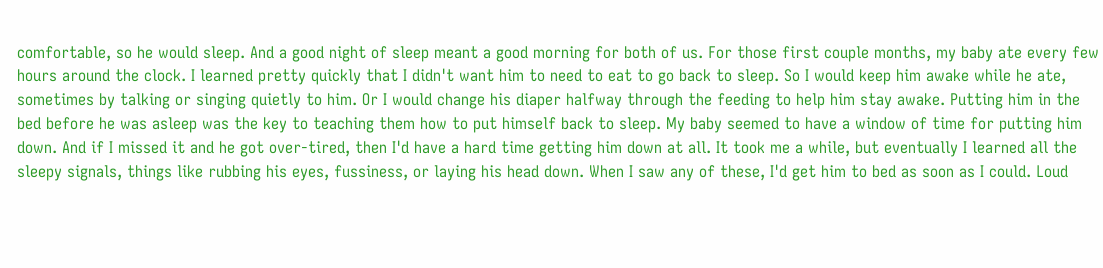comfortable, so he would sleep. And a good night of sleep meant a good morning for both of us. For those first couple months, my baby ate every few hours around the clock. I learned pretty quickly that I didn't want him to need to eat to go back to sleep. So I would keep him awake while he ate, sometimes by talking or singing quietly to him. Or I would change his diaper halfway through the feeding to help him stay awake. Putting him in the bed before he was asleep was the key to teaching them how to put himself back to sleep. My baby seemed to have a window of time for putting him down. And if I missed it and he got over-tired, then I'd have a hard time getting him down at all. It took me a while, but eventually I learned all the sleepy signals, things like rubbing his eyes, fussiness, or laying his head down. When I saw any of these, I'd get him to bed as soon as I could. Loud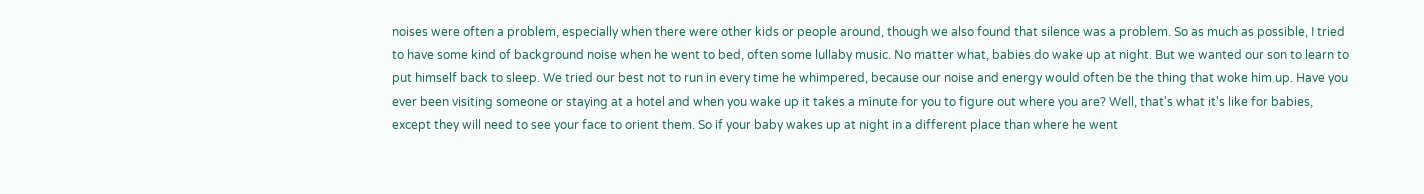noises were often a problem, especially when there were other kids or people around, though we also found that silence was a problem. So as much as possible, I tried to have some kind of background noise when he went to bed, often some lullaby music. No matter what, babies do wake up at night. But we wanted our son to learn to put himself back to sleep. We tried our best not to run in every time he whimpered, because our noise and energy would often be the thing that woke him up. Have you ever been visiting someone or staying at a hotel and when you wake up it takes a minute for you to figure out where you are? Well, that's what it's like for babies, except they will need to see your face to orient them. So if your baby wakes up at night in a different place than where he went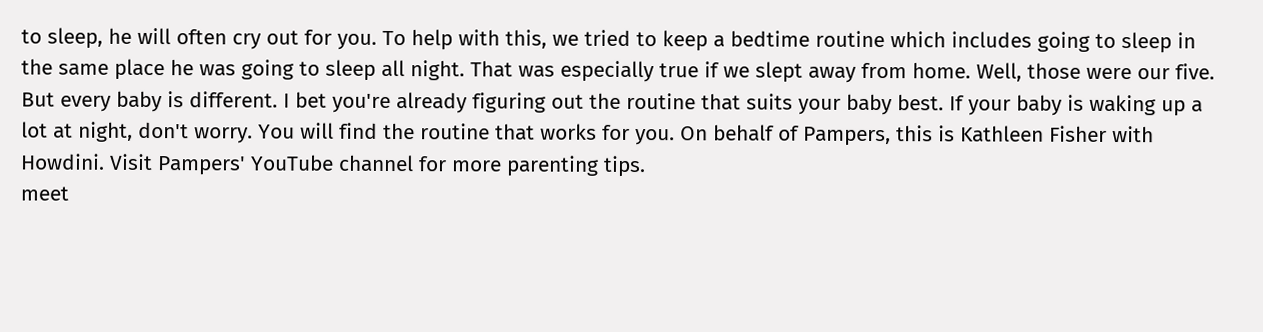to sleep, he will often cry out for you. To help with this, we tried to keep a bedtime routine which includes going to sleep in the same place he was going to sleep all night. That was especially true if we slept away from home. Well, those were our five. But every baby is different. I bet you're already figuring out the routine that suits your baby best. If your baby is waking up a lot at night, don't worry. You will find the routine that works for you. On behalf of Pampers, this is Kathleen Fisher with Howdini. Visit Pampers' YouTube channel for more parenting tips.
meet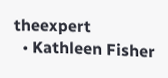theexpert
  • Kathleen Fisher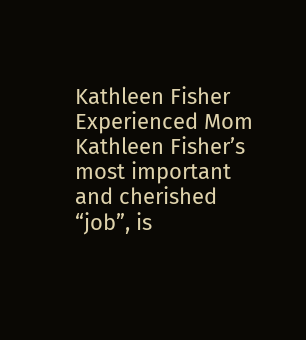Kathleen Fisher Experienced Mom Kathleen Fisher’s most important and cherished “job”, is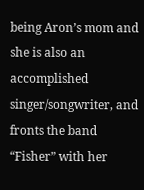being Aron’s mom and she is also an accomplished singer/songwriter, and fronts the band “Fisher” with her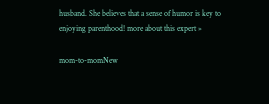husband. She believes that a sense of humor is key to enjoying parenthood! more about this expert »

mom-to-momNew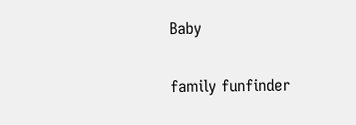Baby

family funfinder